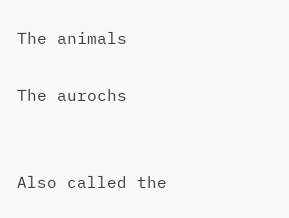The animals

The aurochs


Also called the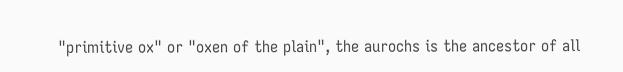"primitive ox" or "oxen of the plain", the aurochs is the ancestor of all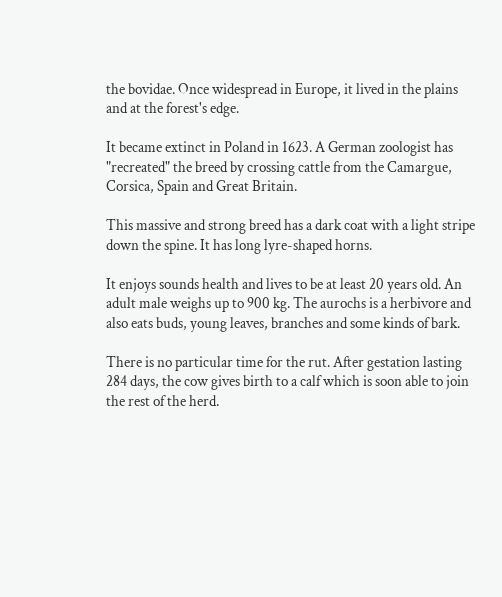the bovidae. Once widespread in Europe, it lived in the plains and at the forest's edge.

It became extinct in Poland in 1623. A German zoologist has "recreated" the breed by crossing cattle from the Camargue, Corsica, Spain and Great Britain.

This massive and strong breed has a dark coat with a light stripe down the spine. It has long lyre-shaped horns.

It enjoys sounds health and lives to be at least 20 years old. An adult male weighs up to 900 kg. The aurochs is a herbivore and also eats buds, young leaves, branches and some kinds of bark.

There is no particular time for the rut. After gestation lasting 284 days, the cow gives birth to a calf which is soon able to join the rest of the herd.